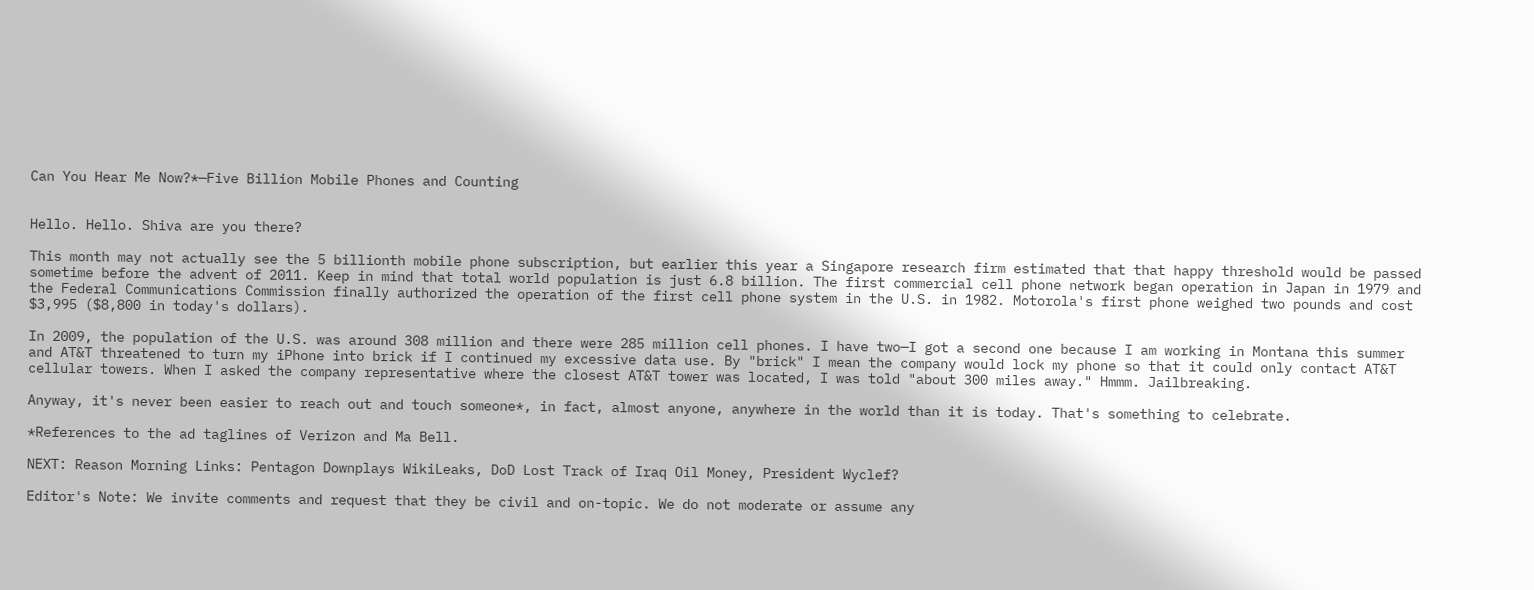Can You Hear Me Now?*—Five Billion Mobile Phones and Counting


Hello. Hello. Shiva are you there?

This month may not actually see the 5 billionth mobile phone subscription, but earlier this year a Singapore research firm estimated that that happy threshold would be passed sometime before the advent of 2011. Keep in mind that total world population is just 6.8 billion. The first commercial cell phone network began operation in Japan in 1979 and the Federal Communications Commission finally authorized the operation of the first cell phone system in the U.S. in 1982. Motorola's first phone weighed two pounds and cost $3,995 ($8,800 in today's dollars).

In 2009, the population of the U.S. was around 308 million and there were 285 million cell phones. I have two—I got a second one because I am working in Montana this summer and AT&T threatened to turn my iPhone into brick if I continued my excessive data use. By "brick" I mean the company would lock my phone so that it could only contact AT&T cellular towers. When I asked the company representative where the closest AT&T tower was located, I was told "about 300 miles away." Hmmm. Jailbreaking.

Anyway, it's never been easier to reach out and touch someone*, in fact, almost anyone, anywhere in the world than it is today. That's something to celebrate.

*References to the ad taglines of Verizon and Ma Bell.

NEXT: Reason Morning Links: Pentagon Downplays WikiLeaks, DoD Lost Track of Iraq Oil Money, President Wyclef?

Editor's Note: We invite comments and request that they be civil and on-topic. We do not moderate or assume any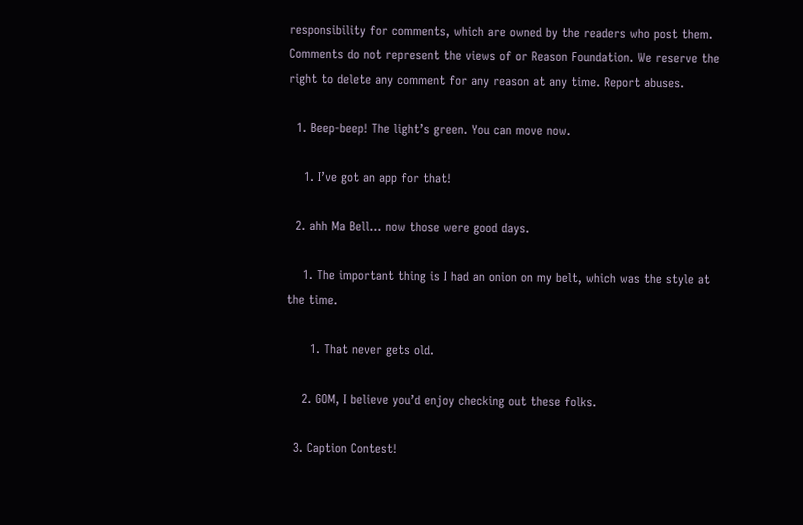responsibility for comments, which are owned by the readers who post them. Comments do not represent the views of or Reason Foundation. We reserve the right to delete any comment for any reason at any time. Report abuses.

  1. Beep-beep! The light’s green. You can move now.

    1. I’ve got an app for that!

  2. ahh Ma Bell… now those were good days.

    1. The important thing is I had an onion on my belt, which was the style at the time.

      1. That never gets old.

    2. GOM, I believe you’d enjoy checking out these folks.

  3. Caption Contest!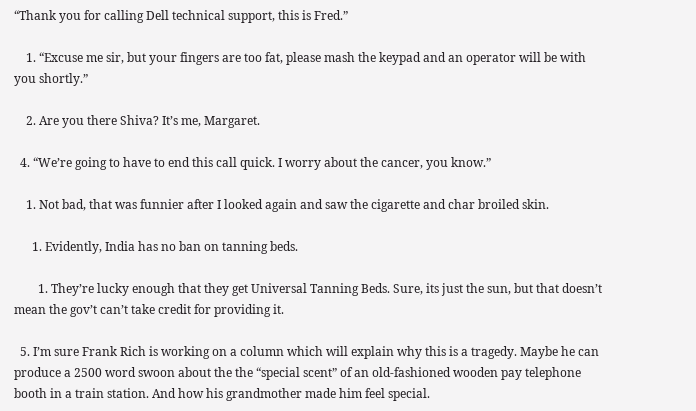“Thank you for calling Dell technical support, this is Fred.”

    1. “Excuse me sir, but your fingers are too fat, please mash the keypad and an operator will be with you shortly.”

    2. Are you there Shiva? It’s me, Margaret.

  4. “We’re going to have to end this call quick. I worry about the cancer, you know.”

    1. Not bad, that was funnier after I looked again and saw the cigarette and char broiled skin.

      1. Evidently, India has no ban on tanning beds.

        1. They’re lucky enough that they get Universal Tanning Beds. Sure, its just the sun, but that doesn’t mean the gov’t can’t take credit for providing it.

  5. I’m sure Frank Rich is working on a column which will explain why this is a tragedy. Maybe he can produce a 2500 word swoon about the the “special scent” of an old-fashioned wooden pay telephone booth in a train station. And how his grandmother made him feel special.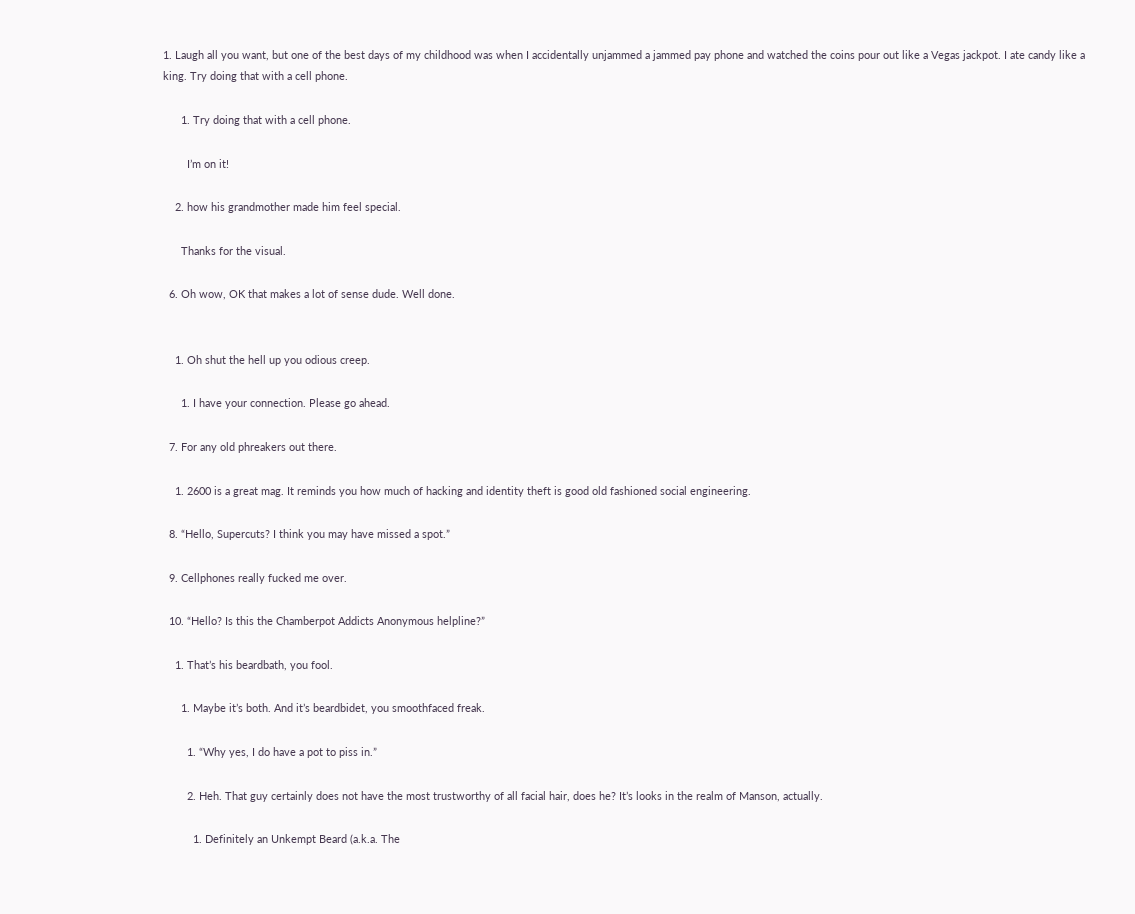1. Laugh all you want, but one of the best days of my childhood was when I accidentally unjammed a jammed pay phone and watched the coins pour out like a Vegas jackpot. I ate candy like a king. Try doing that with a cell phone.

      1. Try doing that with a cell phone.

        I’m on it!

    2. how his grandmother made him feel special.

      Thanks for the visual.

  6. Oh wow, OK that makes a lot of sense dude. Well done.


    1. Oh shut the hell up you odious creep.

      1. I have your connection. Please go ahead.

  7. For any old phreakers out there.

    1. 2600 is a great mag. It reminds you how much of hacking and identity theft is good old fashioned social engineering.

  8. “Hello, Supercuts? I think you may have missed a spot.”

  9. Cellphones really fucked me over.

  10. “Hello? Is this the Chamberpot Addicts Anonymous helpline?”

    1. That’s his beardbath, you fool.

      1. Maybe it’s both. And it’s beardbidet, you smoothfaced freak.

        1. “Why yes, I do have a pot to piss in.”

        2. Heh. That guy certainly does not have the most trustworthy of all facial hair, does he? It’s looks in the realm of Manson, actually.

          1. Definitely an Unkempt Beard (a.k.a. The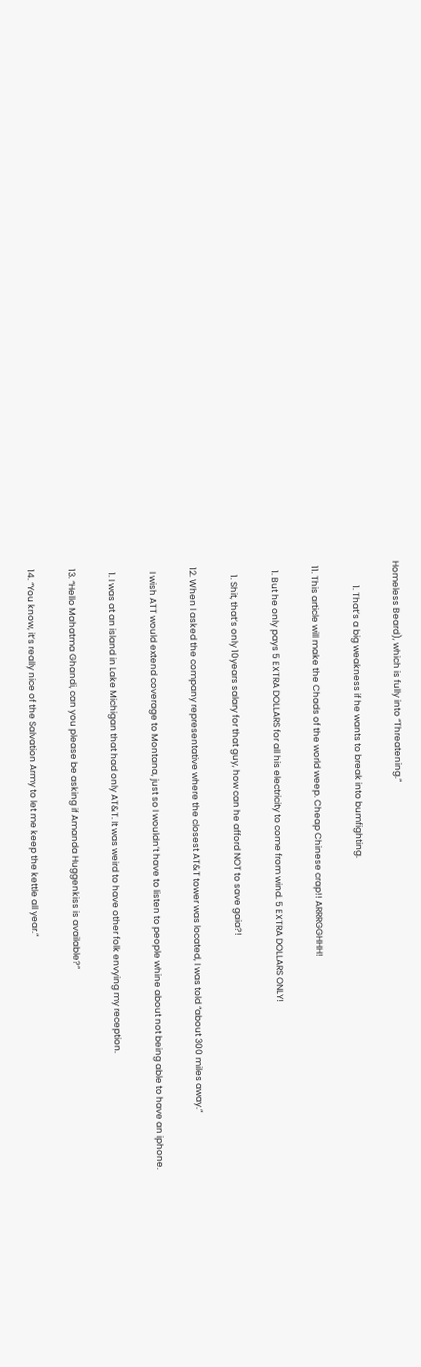Homeless Beard), which is fully into “Threatening.”

            1. That’s a big weakness if he wants to break into bumfighting.

  11. This article will make the Chads of the world weep. Cheap Chinese crap!! ARRRGGHHH!

    1. But he only pays 5 EXTRA DOLLARS for all his electricity to come from wind. 5 EXTRA DOLLARS ONLY!

      1. Shit, that’s only 10years salary for that guy, how can he afford NOT to save gaia?!

  12. When I asked the company representative where the closest AT&T tower was located, I was told “about 300 miles away.”

    I wish ATT would extend coverage to Montana, just so I wouldn’t have to listen to people whine about not being able to have an iphone.

    1. I was at an island in Lake Michigan that had only AT&T. It was weird to have other folk envying my reception.

  13. “Hello Mahatma Ghandi, can you please be asking if Amanda Huggenkiss is available?”

  14. “You know, it’s really nice of the Salvation Army to let me keep the kettle all year.”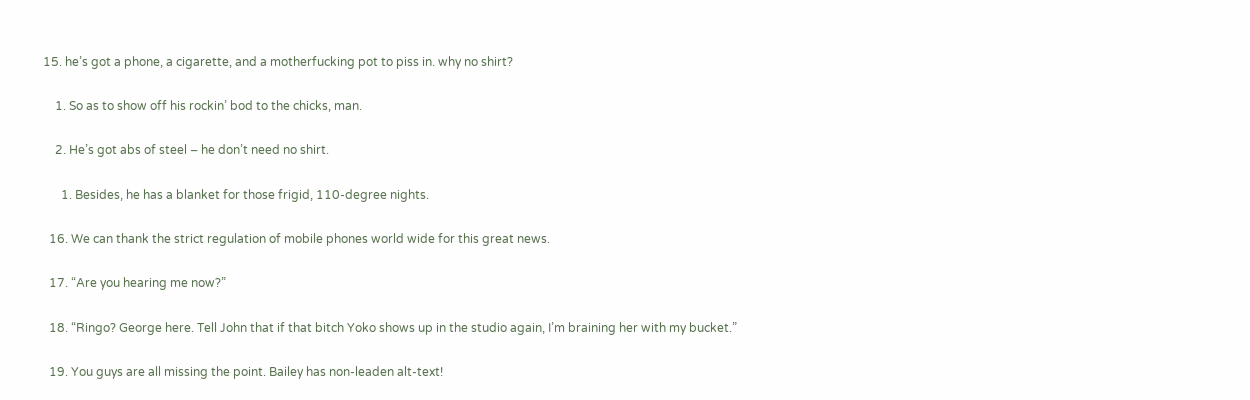15. he’s got a phone, a cigarette, and a motherfucking pot to piss in. why no shirt?

    1. So as to show off his rockin’ bod to the chicks, man.

    2. He’s got abs of steel – he don’t need no shirt.

      1. Besides, he has a blanket for those frigid, 110-degree nights.

  16. We can thank the strict regulation of mobile phones world wide for this great news.

  17. “Are you hearing me now?”

  18. “Ringo? George here. Tell John that if that bitch Yoko shows up in the studio again, I’m braining her with my bucket.”

  19. You guys are all missing the point. Bailey has non-leaden alt-text!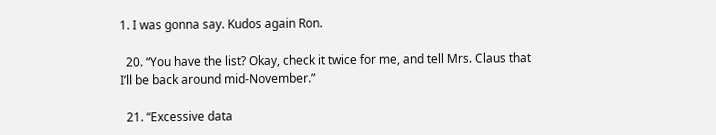1. I was gonna say. Kudos again Ron.

  20. “You have the list? Okay, check it twice for me, and tell Mrs. Claus that I’ll be back around mid-November.”

  21. “Excessive data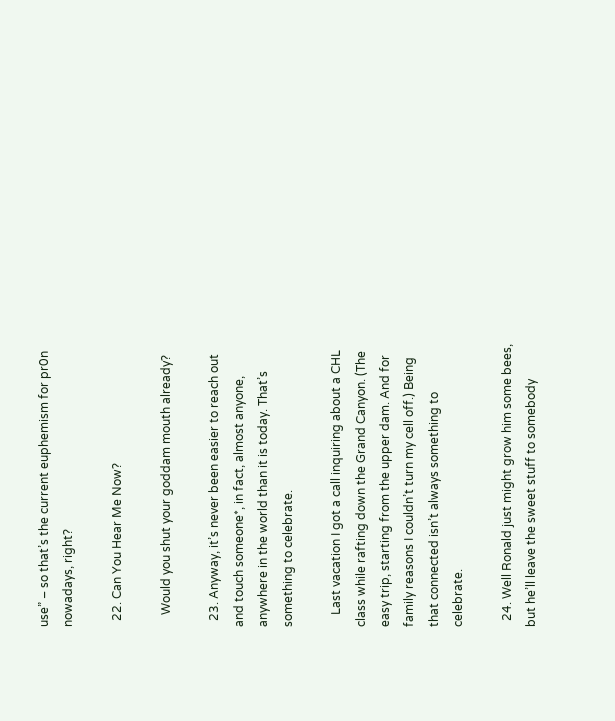use” – so that’s the current euphemism for pr0n nowadays, right?

  22. Can You Hear Me Now?

    Would you shut your goddam mouth already?

  23. Anyway, it’s never been easier to reach out and touch someone*, in fact, almost anyone, anywhere in the world than it is today. That’s something to celebrate.

    Last vacation I got a call inquiring about a CHL class while rafting down the Grand Canyon. (The easy trip, starting from the upper dam. And for family reasons I couldn’t turn my cell off.) Being that connected isn’t always something to celebrate.

  24. Well Ronald just might grow him some bees, but he’ll leave the sweet stuff to somebody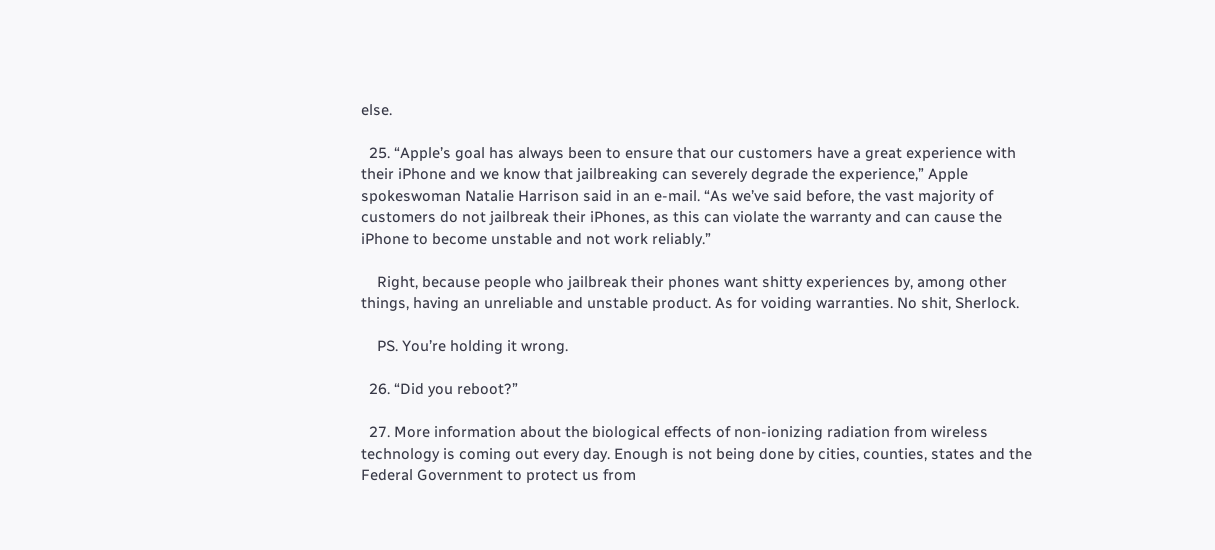else.

  25. “Apple’s goal has always been to ensure that our customers have a great experience with their iPhone and we know that jailbreaking can severely degrade the experience,” Apple spokeswoman Natalie Harrison said in an e-mail. “As we’ve said before, the vast majority of customers do not jailbreak their iPhones, as this can violate the warranty and can cause the iPhone to become unstable and not work reliably.”

    Right, because people who jailbreak their phones want shitty experiences by, among other things, having an unreliable and unstable product. As for voiding warranties. No shit, Sherlock.

    PS. You’re holding it wrong.

  26. “Did you reboot?”

  27. More information about the biological effects of non-ionizing radiation from wireless technology is coming out every day. Enough is not being done by cities, counties, states and the Federal Government to protect us from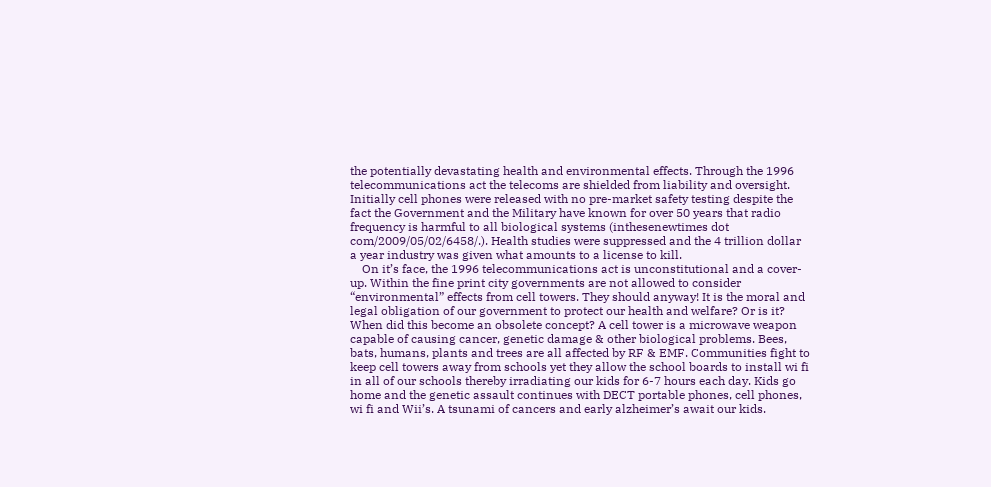the potentially devastating health and environmental effects. Through the 1996 telecommunications act the telecoms are shielded from liability and oversight. Initially cell phones were released with no pre-market safety testing despite the fact the Government and the Military have known for over 50 years that radio frequency is harmful to all biological systems (inthesenewtimes dot com/2009/05/02/6458/.). Health studies were suppressed and the 4 trillion dollar a year industry was given what amounts to a license to kill.
    On it’s face, the 1996 telecommunications act is unconstitutional and a cover-up. Within the fine print city governments are not allowed to consider “environmental” effects from cell towers. They should anyway! It is the moral and legal obligation of our government to protect our health and welfare? Or is it? When did this become an obsolete concept? A cell tower is a microwave weapon capable of causing cancer, genetic damage & other biological problems. Bees, bats, humans, plants and trees are all affected by RF & EMF. Communities fight to keep cell towers away from schools yet they allow the school boards to install wi fi in all of our schools thereby irradiating our kids for 6-7 hours each day. Kids go home and the genetic assault continues with DECT portable phones, cell phones, wi fi and Wii’s. A tsunami of cancers and early alzheimer’s await our kids.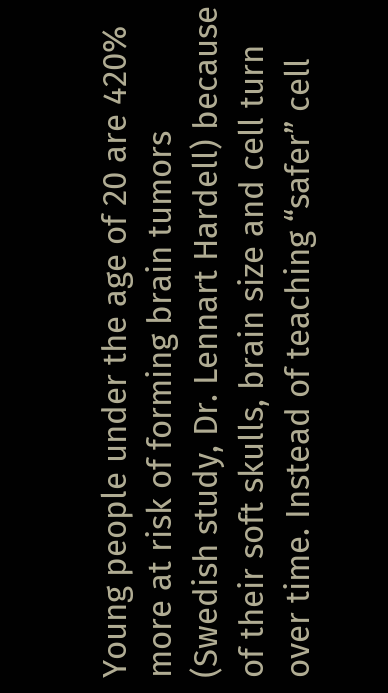Young people under the age of 20 are 420% more at risk of forming brain tumors (Swedish study, Dr. Lennart Hardell) because of their soft skulls, brain size and cell turn over time. Instead of teaching “safer” cell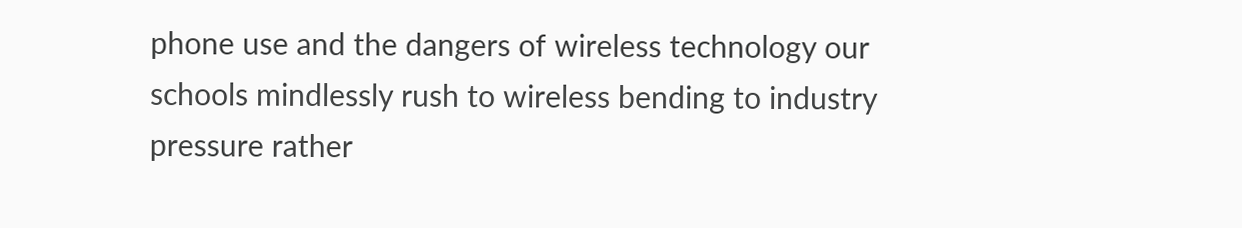phone use and the dangers of wireless technology our schools mindlessly rush to wireless bending to industry pressure rather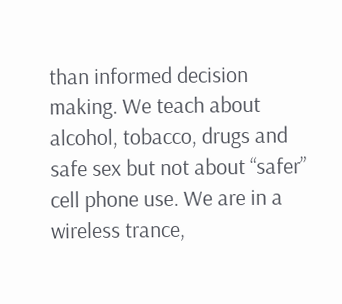than informed decision making. We teach about alcohol, tobacco, drugs and safe sex but not about “safer” cell phone use. We are in a wireless trance,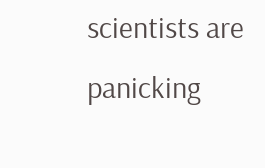scientists are panicking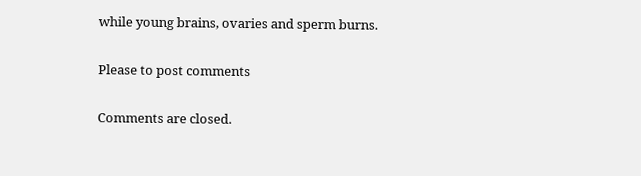while young brains, ovaries and sperm burns.

Please to post comments

Comments are closed.